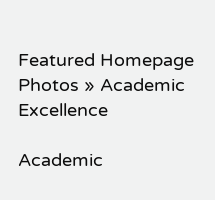Featured Homepage Photos » Academic Excellence

Academic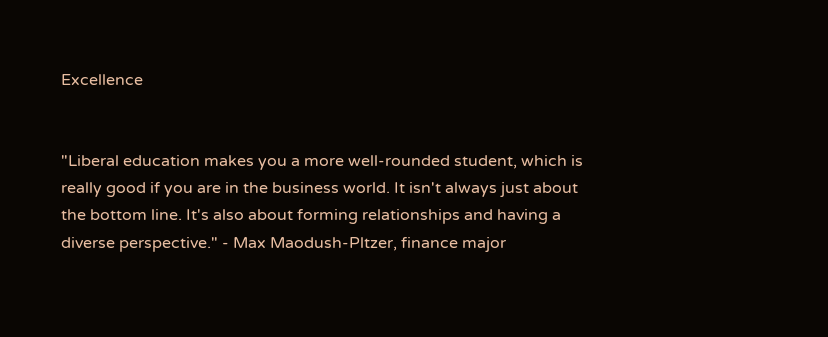Excellence


"Liberal education makes you a more well-rounded student, which is really good if you are in the business world. It isn't always just about the bottom line. It's also about forming relationships and having a diverse perspective." - Max Maodush-Pltzer, finance major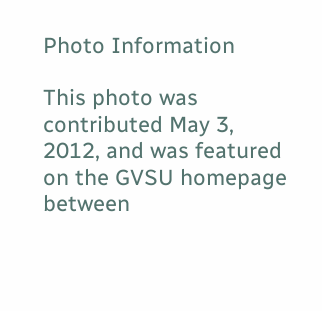Photo Information

This photo was contributed May 3, 2012, and was featured on the GVSU homepage between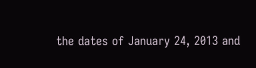the dates of January 24, 2013 and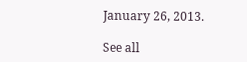January 26, 2013.

See all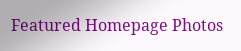Featured Homepage Photos